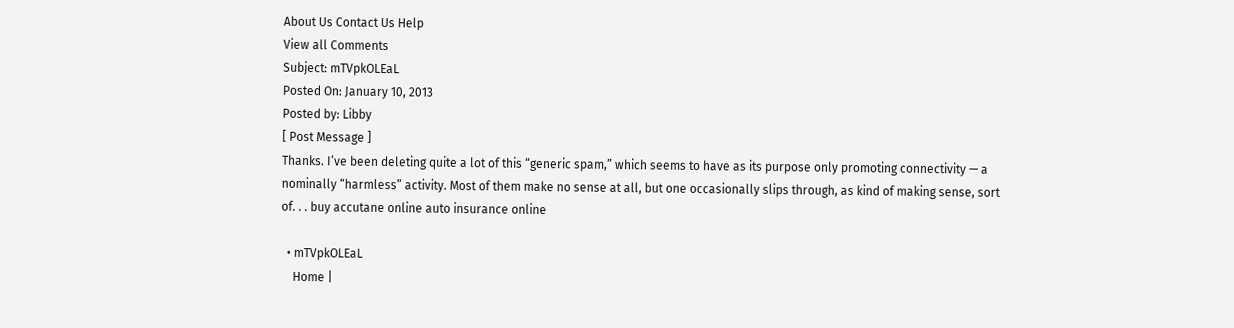About Us Contact Us Help
View all Comments
Subject: mTVpkOLEaL
Posted On: January 10, 2013
Posted by: Libby
[ Post Message ]
Thanks. I’ve been deleting quite a lot of this “generic spam,” which seems to have as its purpose only promoting connectivity — a nominally “harmless” activity. Most of them make no sense at all, but one occasionally slips through, as kind of making sense, sort of. . . buy accutane online auto insurance online

  • mTVpkOLEaL
    Home |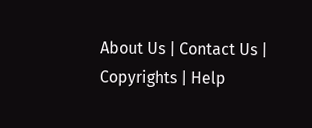About Us | Contact Us | Copyrights | Help